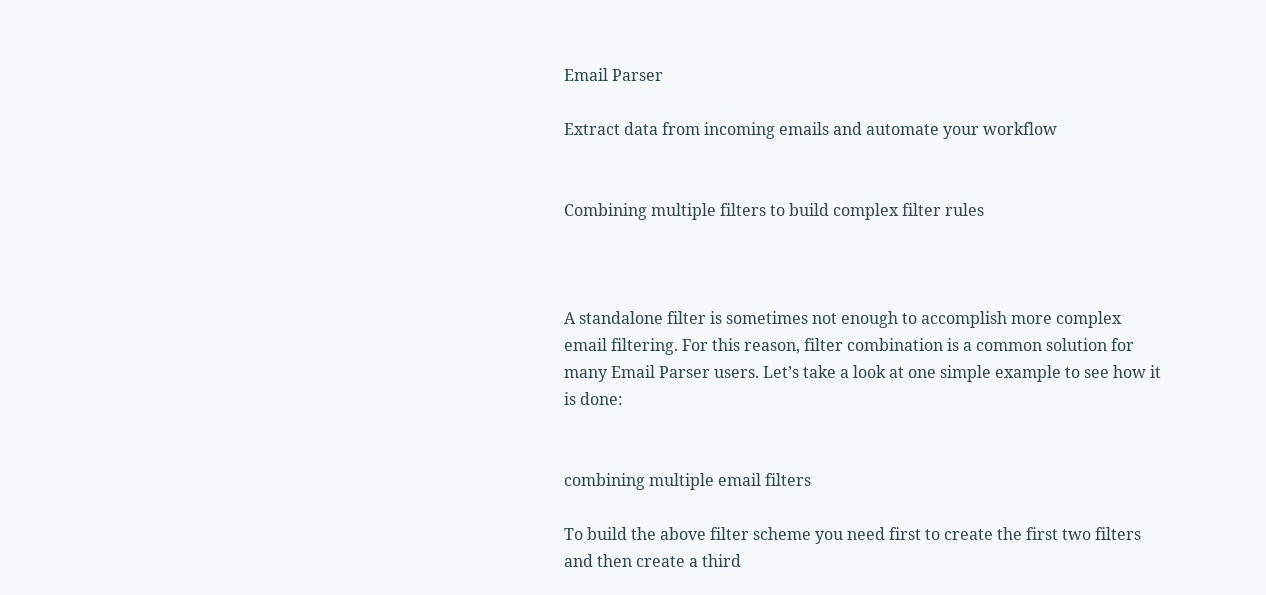Email Parser

Extract data from incoming emails and automate your workflow


Combining multiple filters to build complex filter rules



A standalone filter is sometimes not enough to accomplish more complex email filtering. For this reason, filter combination is a common solution for many Email Parser users. Let’s take a look at one simple example to see how it is done:


combining multiple email filters

To build the above filter scheme you need first to create the first two filters and then create a third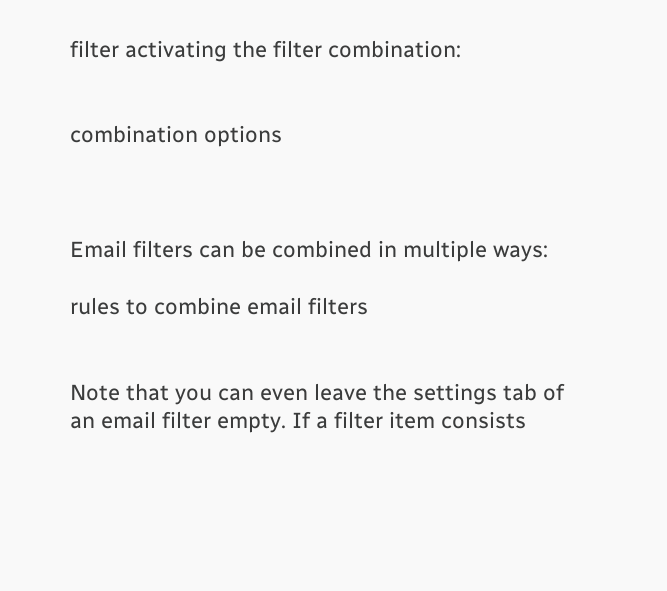filter activating the filter combination:


combination options



Email filters can be combined in multiple ways:

rules to combine email filters


Note that you can even leave the settings tab of an email filter empty. If a filter item consists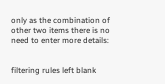only as the combination of other two items there is no need to enter more details:


filtering rules left blank